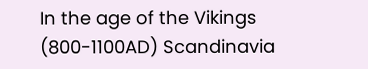In the age of the Vikings (800-1100AD) Scandinavia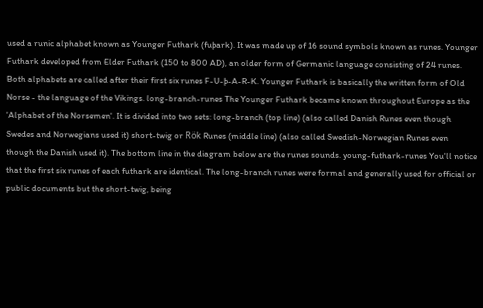used a runic alphabet known as Younger Futhark (fuþark). It was made up of 16 sound symbols known as runes. Younger Futhark developed from Elder Futhark (150 to 800 AD), an older form of Germanic language consisting of 24 runes. Both alphabets are called after their first six runes F-U-þ-A-R-K. Younger Futhark is basically the written form of Old Norse - the language of the Vikings. long-branch-runes The Younger Futhark became known throughout Europe as the 'Alphabet of the Norsemen'. It is divided into two sets: long-branch (top line) (also called Danish Runes even though Swedes and Norwegians used it) short-twig or Rök Runes (middle line) (also called Swedish-Norwegian Runes even though the Danish used it). The bottom line in the diagram below are the runes sounds. young-futhark-runes You'll notice that the first six runes of each futhark are identical. The long-branch runes were formal and generally used for official or public documents but the short-twig, being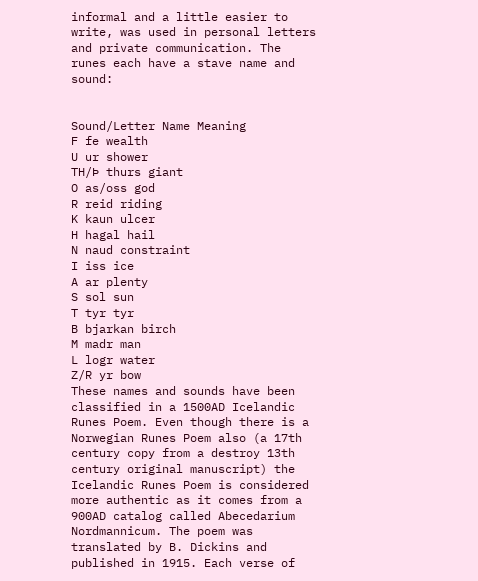informal and a little easier to write, was used in personal letters and private communication. The runes each have a stave name and sound:


Sound/Letter Name Meaning
F fe wealth
U ur shower
TH/Þ thurs giant
O as/oss god
R reid riding
K kaun ulcer
H hagal hail
N naud constraint
I iss ice
A ar plenty
S sol sun
T tyr tyr
B bjarkan birch
M madr man
L logr water
Z/R yr bow
These names and sounds have been classified in a 1500AD Icelandic Runes Poem. Even though there is a Norwegian Runes Poem also (a 17th century copy from a destroy 13th century original manuscript) the Icelandic Runes Poem is considered more authentic as it comes from a 900AD catalog called Abecedarium Nordmannicum. The poem was translated by B. Dickins and published in 1915. Each verse of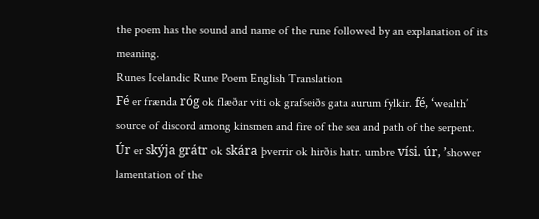the poem has the sound and name of the rune followed by an explanation of its meaning.
Runes Icelandic Rune Poem English Translation
Fé er frænda róg ok flæðar viti ok grafseiðs gata aurum fylkir. fé, ‘wealth’ source of discord among kinsmen and fire of the sea and path of the serpent.
Úr er skýja grátr ok skára þverrir ok hirðis hatr. umbre vísi. úr, ’shower lamentation of the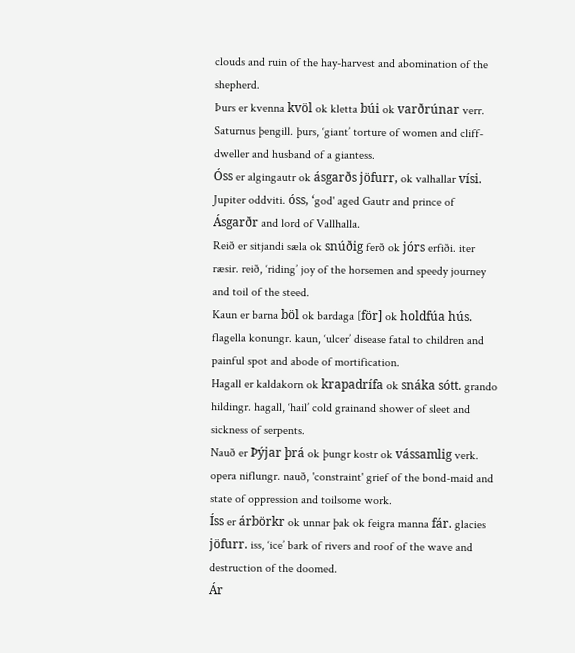clouds and ruin of the hay-harvest and abomination of the shepherd.
Þurs er kvenna kvöl ok kletta búi ok varðrúnar verr. Saturnus þengill. þurs, ‘giant’ torture of women and cliff-dweller and husband of a giantess.
Óss er algingautr ok ásgarðs jöfurr, ok valhallar vísi. Jupiter oddviti. óss, ‘god' aged Gautr and prince of Ásgarðr and lord of Vallhalla.
Reið er sitjandi sæla ok snúðig ferð ok jórs erfiði. iter ræsir. reið, ‘riding’ joy of the horsemen and speedy journey and toil of the steed.
Kaun er barna böl ok bardaga [för] ok holdfúa hús. flagella konungr. kaun, ‘ulcer’ disease fatal to children and painful spot and abode of mortification.
Hagall er kaldakorn ok krapadrífa ok snáka sótt. grando hildingr. hagall, ‘hail’ cold grainand shower of sleet and sickness of serpents.
Nauð er Þýjar þrá ok þungr kostr ok vássamlig verk. opera niflungr. nauð, 'constraint' grief of the bond-maid and state of oppression and toilsome work.
Íss er árbörkr ok unnar þak ok feigra manna fár. glacies jöfurr. iss, ‘ice’ bark of rivers and roof of the wave and destruction of the doomed.
Ár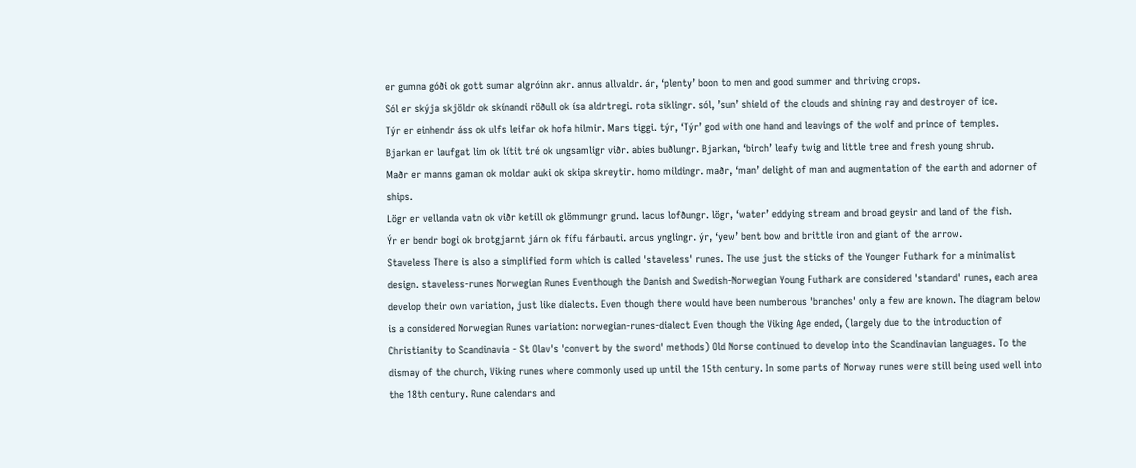er gumna góði ok gott sumar algróinn akr. annus allvaldr. ár, ‘plenty’ boon to men and good summer and thriving crops.
Sól er skýja skjöldr ok skínandi röðull ok ísa aldrtregi. rota siklingr. sól, ’sun’ shield of the clouds and shining ray and destroyer of ice.
Týr er einhendr áss ok ulfs leifar ok hofa hilmir. Mars tiggi. týr, ‘Týr’ god with one hand and leavings of the wolf and prince of temples.
Bjarkan er laufgat lim ok lítit tré ok ungsamligr viðr. abies buðlungr. Bjarkan, ‘birch’ leafy twig and little tree and fresh young shrub.
Maðr er manns gaman ok moldar auki ok skipa skreytir. homo mildingr. maðr, ‘man’ delight of man and augmentation of the earth and adorner of ships.
Lögr er vellanda vatn ok viðr ketill ok glömmungr grund. lacus lofðungr. lögr, ‘water’ eddying stream and broad geysir and land of the fish.
Ýr er bendr bogi ok brotgjarnt járn ok fífu fárbauti. arcus ynglingr. ýr, ‘yew’ bent bow and brittle iron and giant of the arrow.
Staveless There is also a simplified form which is called 'staveless' runes. The use just the sticks of the Younger Futhark for a minimalist design. staveless-runes Norwegian Runes Eventhough the Danish and Swedish-Norwegian Young Futhark are considered 'standard' runes, each area develop their own variation, just like dialects. Even though there would have been numberous 'branches' only a few are known. The diagram below is a considered Norwegian Runes variation: norwegian-runes-dialect Even though the Viking Age ended, (largely due to the introduction of Christianity to Scandinavia - St Olav's 'convert by the sword' methods) Old Norse continued to develop into the Scandinavian languages. To the dismay of the church, Viking runes where commonly used up until the 15th century. In some parts of Norway runes were still being used well into the 18th century. Rune calendars and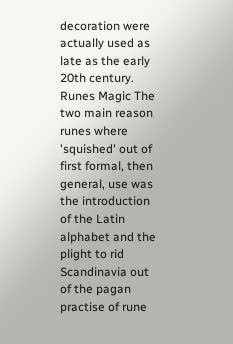decoration were actually used as late as the early 20th century. Runes Magic The two main reason runes where 'squished' out of first formal, then general, use was the introduction of the Latin alphabet and the plight to rid Scandinavia out of the pagan practise of rune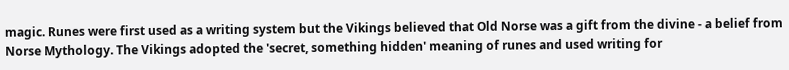magic. Runes were first used as a writing system but the Vikings believed that Old Norse was a gift from the divine - a belief from Norse Mythology. The Vikings adopted the 'secret, something hidden' meaning of runes and used writing for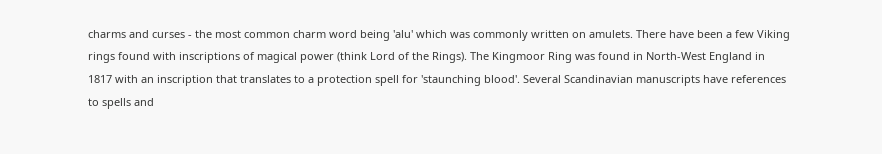charms and curses - the most common charm word being 'alu' which was commonly written on amulets. There have been a few Viking rings found with inscriptions of magical power (think Lord of the Rings). The Kingmoor Ring was found in North-West England in 1817 with an inscription that translates to a protection spell for 'staunching blood'. Several Scandinavian manuscripts have references to spells and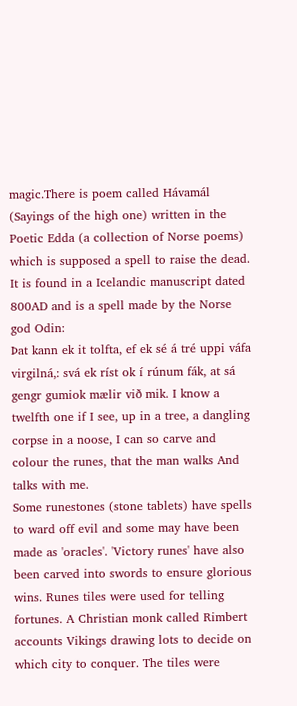magic.There is poem called Hávamál (Sayings of the high one) written in the Poetic Edda (a collection of Norse poems) which is supposed a spell to raise the dead. It is found in a Icelandic manuscript dated 800AD and is a spell made by the Norse god Odin:
Þat kann ek it tolfta, ef ek sé á tré uppi váfa virgilná,: svá ek ríst ok í rúnum fák, at sá gengr gumiok mælir við mik. I know a twelfth one if I see, up in a tree, a dangling corpse in a noose, I can so carve and colour the runes, that the man walks And talks with me.
Some runestones (stone tablets) have spells to ward off evil and some may have been made as 'oracles'. 'Victory runes' have also been carved into swords to ensure glorious wins. Runes tiles were used for telling fortunes. A Christian monk called Rimbert accounts Vikings drawing lots to decide on which city to conquer. The tiles were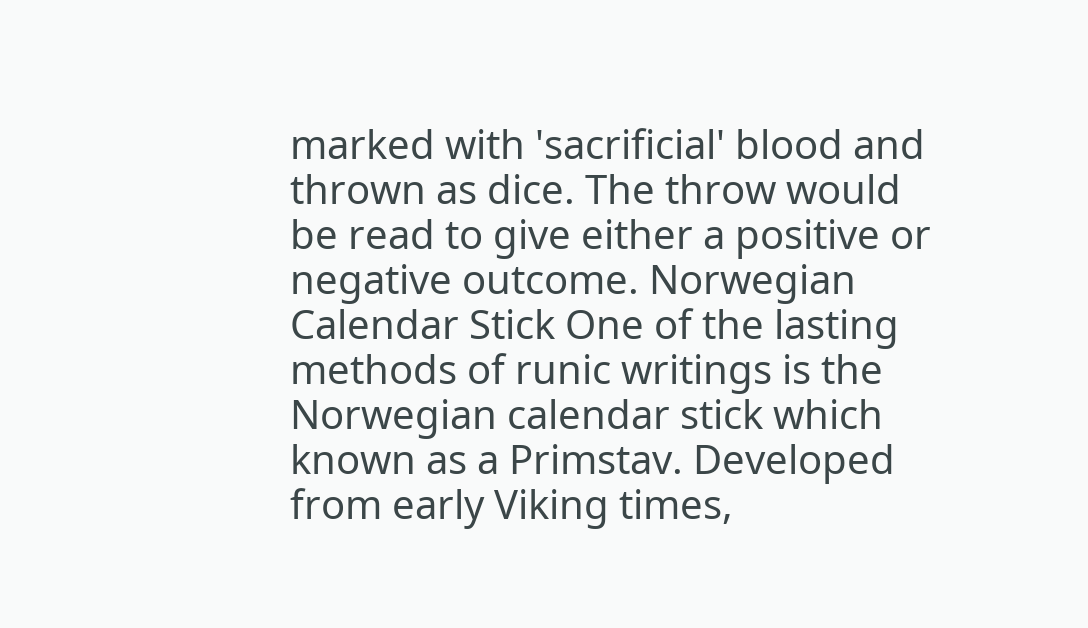marked with 'sacrificial' blood and thrown as dice. The throw would be read to give either a positive or negative outcome. Norwegian Calendar Stick One of the lasting methods of runic writings is the Norwegian calendar stick which known as a Primstav. Developed from early Viking times,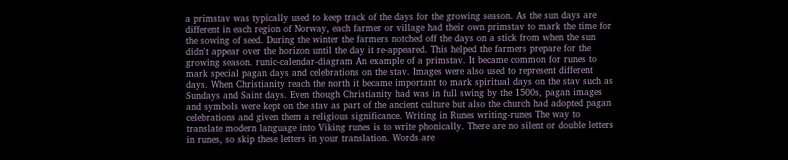a primstav was typically used to keep track of the days for the growing season. As the sun days are different in each region of Norway, each farmer or village had their own primstav to mark the time for the sowing of seed. During the winter the farmers notched off the days on a stick from when the sun didn't appear over the horizon until the day it re-appeared. This helped the farmers prepare for the growing season. runic-calendar-diagram An example of a primstav. It became common for runes to mark special pagan days and celebrations on the stav. Images were also used to represent different days. When Christianity reach the north it became important to mark spiritual days on the stav such as Sundays and Saint days. Even though Christianity had was in full swing by the 1500s, pagan images and symbols were kept on the stav as part of the ancient culture but also the church had adopted pagan celebrations and given them a religious significance. Writing in Runes writing-runes The way to translate modern language into Viking runes is to write phonically. There are no silent or double letters in runes, so skip these letters in your translation. Words are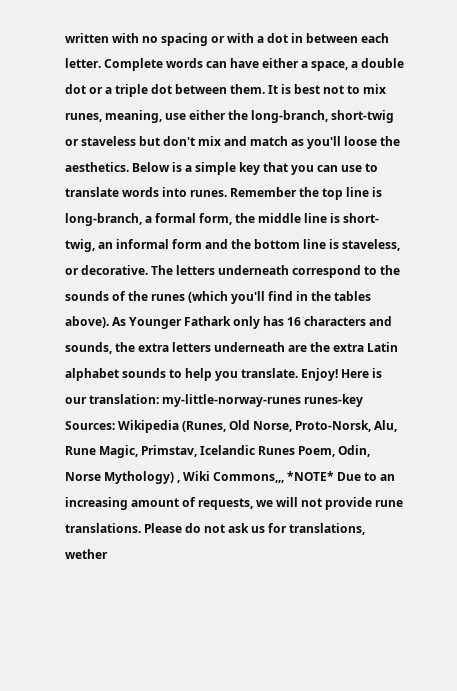written with no spacing or with a dot in between each letter. Complete words can have either a space, a double dot or a triple dot between them. It is best not to mix runes, meaning, use either the long-branch, short-twig or staveless but don't mix and match as you'll loose the aesthetics. Below is a simple key that you can use to translate words into runes. Remember the top line is long-branch, a formal form, the middle line is short-twig, an informal form and the bottom line is staveless, or decorative. The letters underneath correspond to the sounds of the runes (which you'll find in the tables above). As Younger Fathark only has 16 characters and sounds, the extra letters underneath are the extra Latin alphabet sounds to help you translate. Enjoy! Here is our translation: my-little-norway-runes runes-key Sources: Wikipedia (Runes, Old Norse, Proto-Norsk, Alu, Rune Magic, Primstav, Icelandic Runes Poem, Odin, Norse Mythology) , Wiki Commons,,, *NOTE* Due to an increasing amount of requests, we will not provide rune translations. Please do not ask us for translations, wether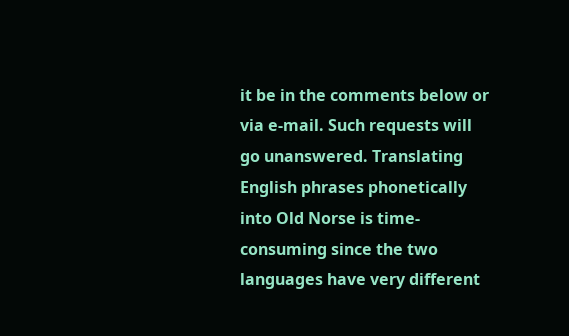it be in the comments below or via e-mail. Such requests will go unanswered. Translating English phrases phonetically into Old Norse is time-consuming since the two languages have very different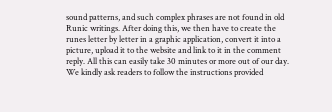sound patterns, and such complex phrases are not found in old Runic writings. After doing this, we then have to create the runes letter by letter in a graphic application, convert it into a picture, upload it to the website and link to it in the comment reply. All this can easily take 30 minutes or more out of our day. We kindly ask readers to follow the instructions provided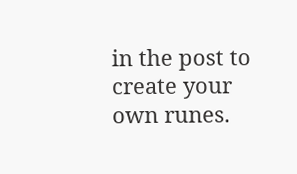in the post to create your own runes.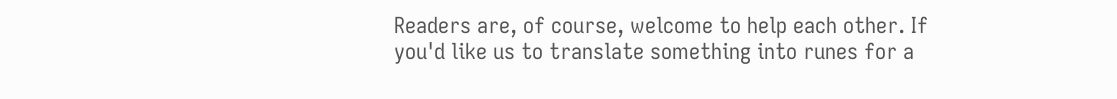Readers are, of course, welcome to help each other. If you'd like us to translate something into runes for a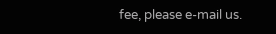fee, please e-mail us.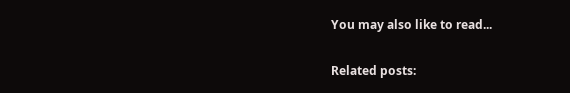You may also like to read...

Related posts: